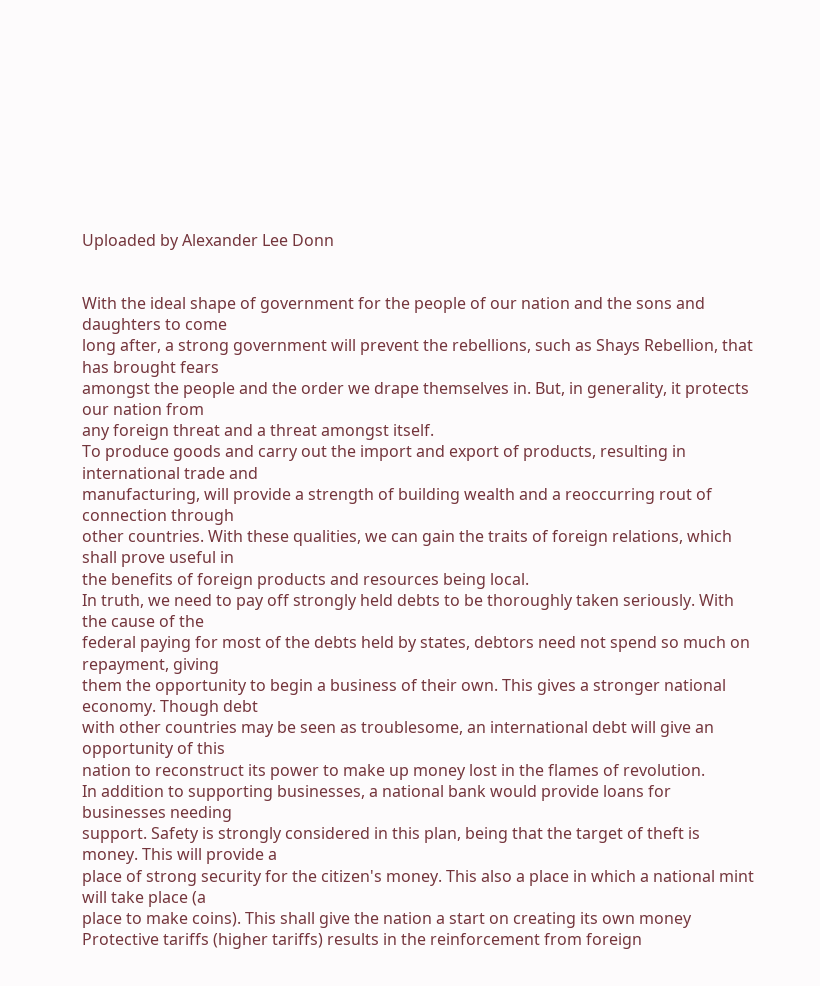Uploaded by Alexander Lee Donn


With the ideal shape of government for the people of our nation and the sons and daughters to come
long after, a strong government will prevent the rebellions, such as Shays Rebellion, that has brought fears
amongst the people and the order we drape themselves in. But, in generality, it protects our nation from
any foreign threat and a threat amongst itself.
To produce goods and carry out the import and export of products, resulting in international trade and
manufacturing, will provide a strength of building wealth and a reoccurring rout of connection through
other countries. With these qualities, we can gain the traits of foreign relations, which shall prove useful in
the benefits of foreign products and resources being local.
In truth, we need to pay off strongly held debts to be thoroughly taken seriously. With the cause of the
federal paying for most of the debts held by states, debtors need not spend so much on repayment, giving
them the opportunity to begin a business of their own. This gives a stronger national economy. Though debt
with other countries may be seen as troublesome, an international debt will give an opportunity of this
nation to reconstruct its power to make up money lost in the flames of revolution.
In addition to supporting businesses, a national bank would provide loans for businesses needing
support. Safety is strongly considered in this plan, being that the target of theft is money. This will provide a
place of strong security for the citizen's money. This also a place in which a national mint will take place (a
place to make coins). This shall give the nation a start on creating its own money
Protective tariffs (higher tariffs) results in the reinforcement from foreign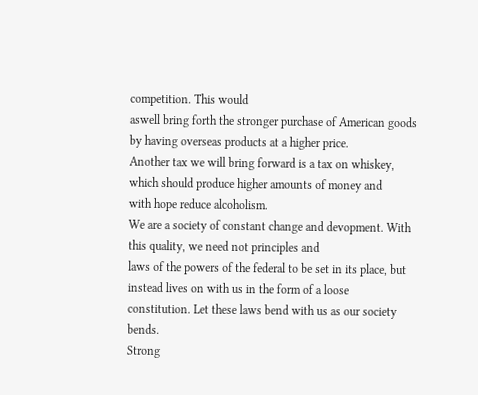competition. This would
aswell bring forth the stronger purchase of American goods by having overseas products at a higher price.
Another tax we will bring forward is a tax on whiskey, which should produce higher amounts of money and
with hope reduce alcoholism.
We are a society of constant change and devopment. With this quality, we need not principles and
laws of the powers of the federal to be set in its place, but instead lives on with us in the form of a loose
constitution. Let these laws bend with us as our society bends.
Strong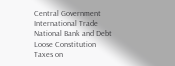Central Government
International Trade
National Bank and Debt
Loose Constitution
Taxes on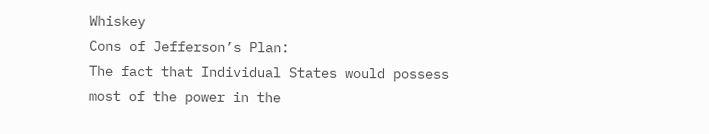Whiskey
Cons of Jefferson’s Plan:
The fact that Individual States would possess most of the power in the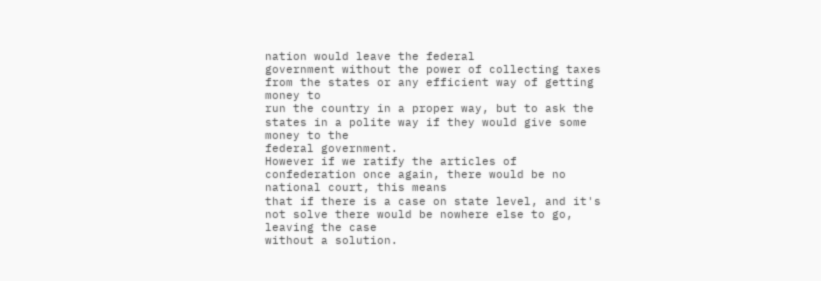nation would leave the federal
government without the power of collecting taxes from the states or any efficient way of getting money to
run the country in a proper way, but to ask the states in a polite way if they would give some money to the
federal government.
However if we ratify the articles of confederation once again, there would be no national court, this means
that if there is a case on state level, and it's not solve there would be nowhere else to go, leaving the case
without a solution.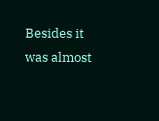Besides it was almost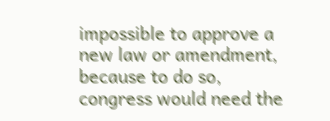impossible to approve a new law or amendment, because to do so,
congress would need the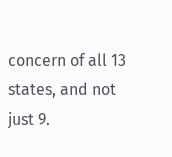concern of all 13 states, and not just 9.